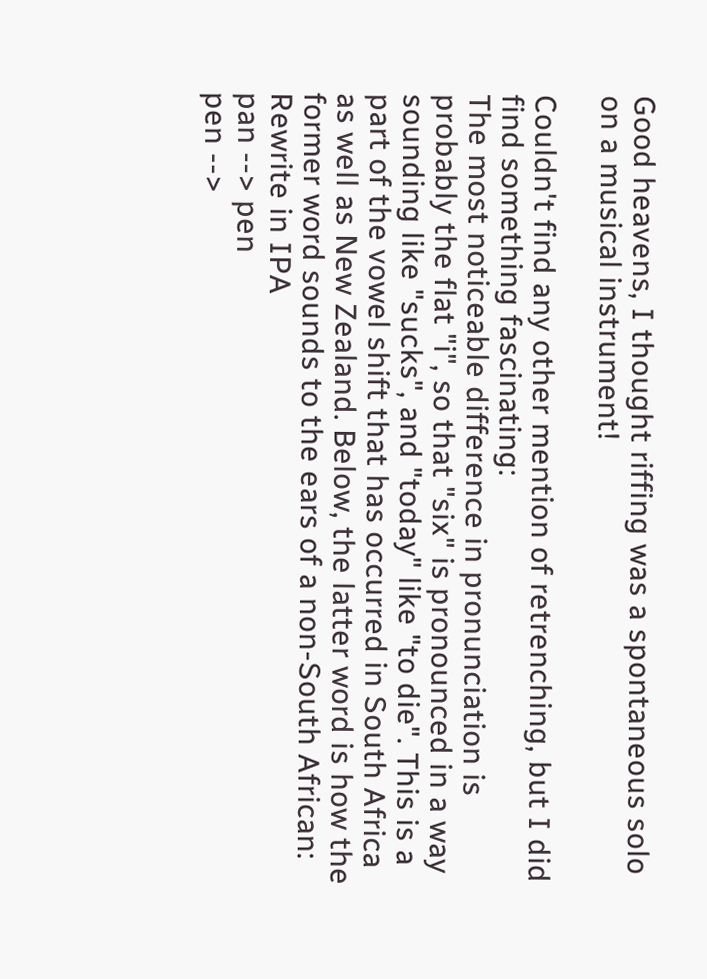Good heavens, I thought riffing was a spontaneous solo on a musical instrument!

Couldn't find any other mention of retrenching, but I did find something fascinating:
The most noticeable difference in pronunciation is probably the flat "i", so that "six" is pronounced in a way sounding like "sucks", and "today" like "to die". This is a part of the vowel shift that has occurred in South Africa as well as New Zealand. Below, the latter word is how the former word sounds to the ears of a non-South African: Rewrite in IPA
pan --> pen
pen -->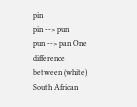pin
pin --> pun
pun --> pan One difference between (white) South African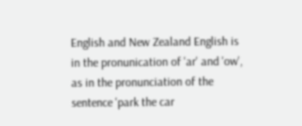English and New Zealand English is in the pronunication of 'ar' and 'ow', as in the pronunciation of the sentence 'park the car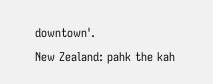downtown'.
New Zealand: pahk the kah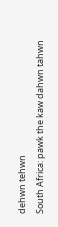dehwn tehwn
South Africa: pawk the kaw dahwn tahwn